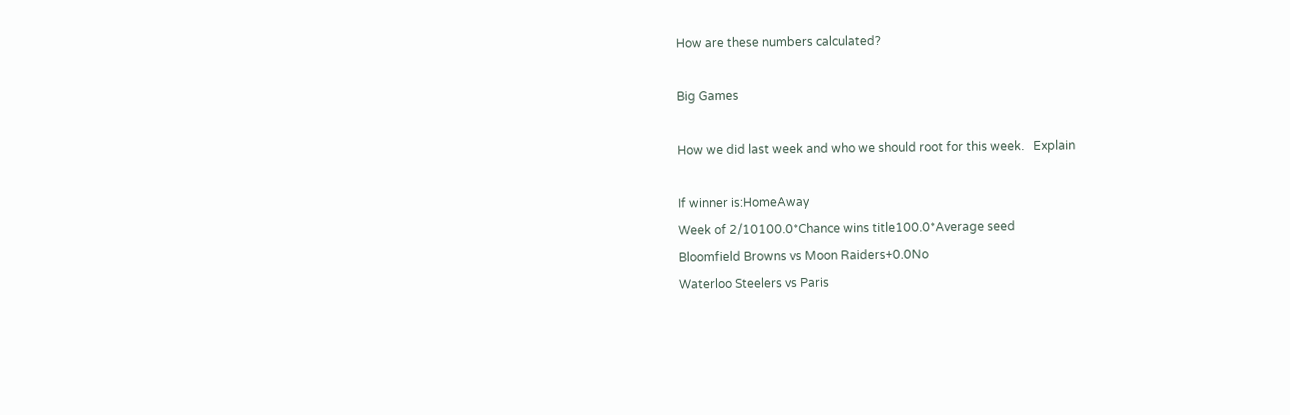How are these numbers calculated?

Big Games

How we did last week and who we should root for this week.   Explain

If winner is:HomeAway
Week of 2/10100.0*Chance wins title100.0*Average seed
Bloomfield Browns vs Moon Raiders+0.0No
Waterloo Steelers vs Paris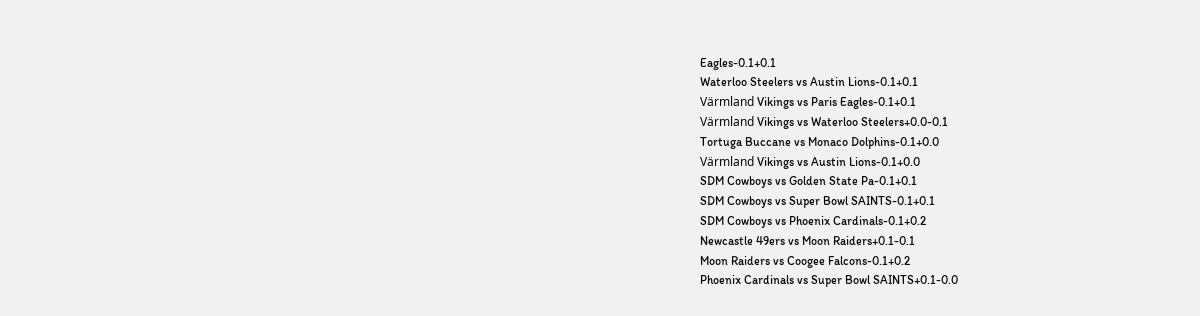Eagles-0.1+0.1
Waterloo Steelers vs Austin Lions-0.1+0.1
Värmland Vikings vs Paris Eagles-0.1+0.1
Värmland Vikings vs Waterloo Steelers+0.0-0.1
Tortuga Buccane vs Monaco Dolphins-0.1+0.0
Värmland Vikings vs Austin Lions-0.1+0.0
SDM Cowboys vs Golden State Pa-0.1+0.1
SDM Cowboys vs Super Bowl SAINTS-0.1+0.1
SDM Cowboys vs Phoenix Cardinals-0.1+0.2
Newcastle 49ers vs Moon Raiders+0.1-0.1
Moon Raiders vs Coogee Falcons-0.1+0.2
Phoenix Cardinals vs Super Bowl SAINTS+0.1-0.0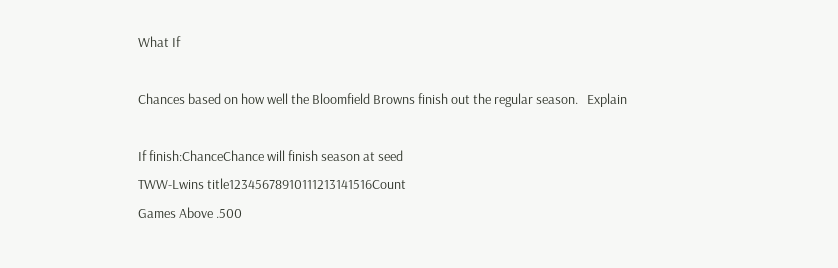What If

Chances based on how well the Bloomfield Browns finish out the regular season.   Explain

If finish:ChanceChance will finish season at seed
TWW-Lwins title12345678910111213141516Count
Games Above .500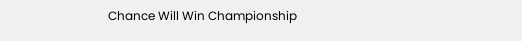Chance Will Win Championship